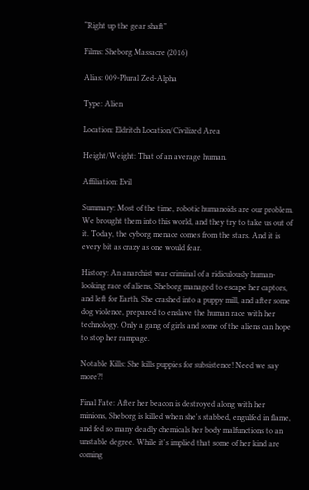“Right up the gear shaft”

Films: Sheborg Massacre (2016)

Alias: 009-Plural Zed-Alpha

Type: Alien

Location: Eldritch Location/Civilized Area

Height/Weight: That of an average human.

Affiliation: Evil

Summary: Most of the time, robotic humanoids are our problem. We brought them into this world, and they try to take us out of it. Today, the cyborg menace comes from the stars. And it is every bit as crazy as one would fear.

History: An anarchist war criminal of a ridiculously human-looking race of aliens, Sheborg managed to escape her captors, and left for Earth. She crashed into a puppy mill, and after some dog violence, prepared to enslave the human race with her technology. Only a gang of girls and some of the aliens can hope to stop her rampage.

Notable Kills: She kills puppies for subsistence! Need we say more?!

Final Fate: After her beacon is destroyed along with her minions, Sheborg is killed when she's stabbed, engulfed in flame, and fed so many deadly chemicals her body malfunctions to an unstable degree. While it's implied that some of her kind are coming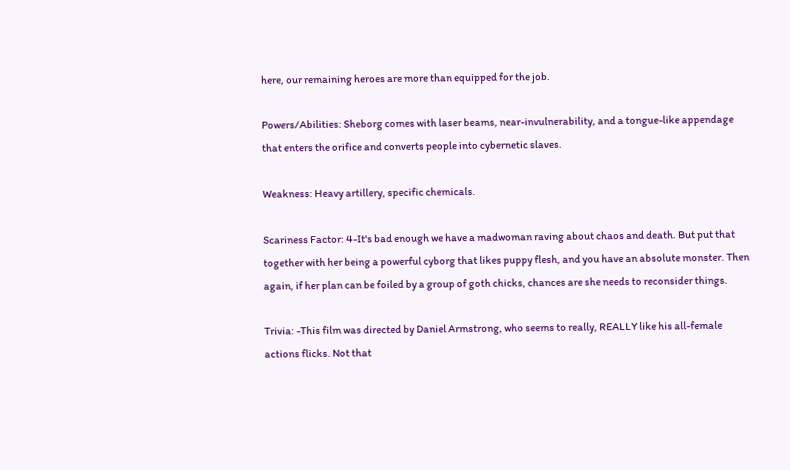here, our remaining heroes are more than equipped for the job.

Powers/Abilities: Sheborg comes with laser beams, near-invulnerability, and a tongue-like appendage that enters the orifice and converts people into cybernetic slaves.

Weakness: Heavy artillery, specific chemicals.

Scariness Factor: 4-It's bad enough we have a madwoman raving about chaos and death. But put that together with her being a powerful cyborg that likes puppy flesh, and you have an absolute monster. Then again, if her plan can be foiled by a group of goth chicks, chances are she needs to reconsider things.

Trivia: -This film was directed by Daniel Armstrong, who seems to really, REALLY like his all-female actions flicks. Not that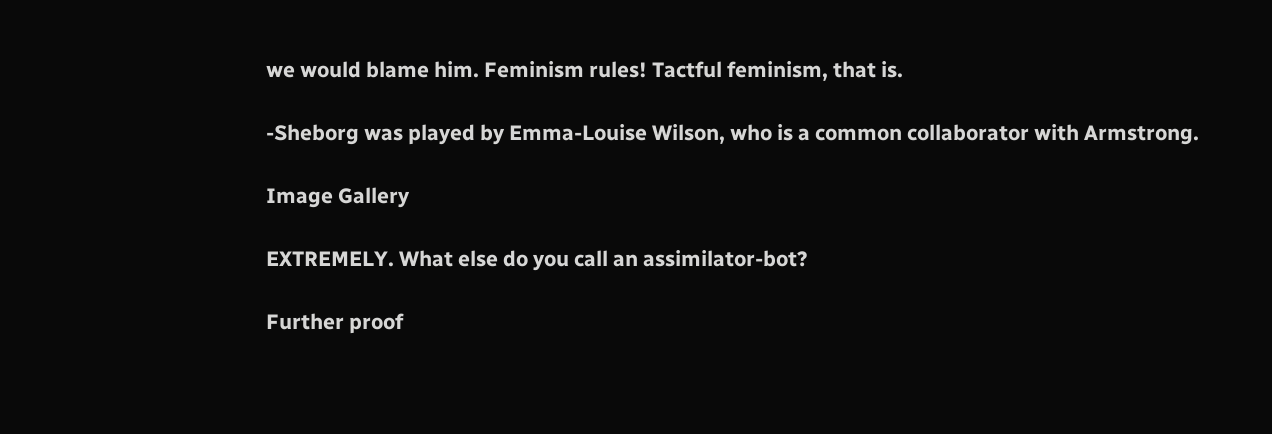we would blame him. Feminism rules! Tactful feminism, that is.

-Sheborg was played by Emma-Louise Wilson, who is a common collaborator with Armstrong.

Image Gallery

EXTREMELY. What else do you call an assimilator-bot?

Further proof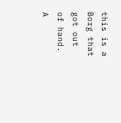this is a Borg that got out of hand.
A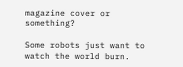magazine cover or something?

Some robots just want to watch the world burn.